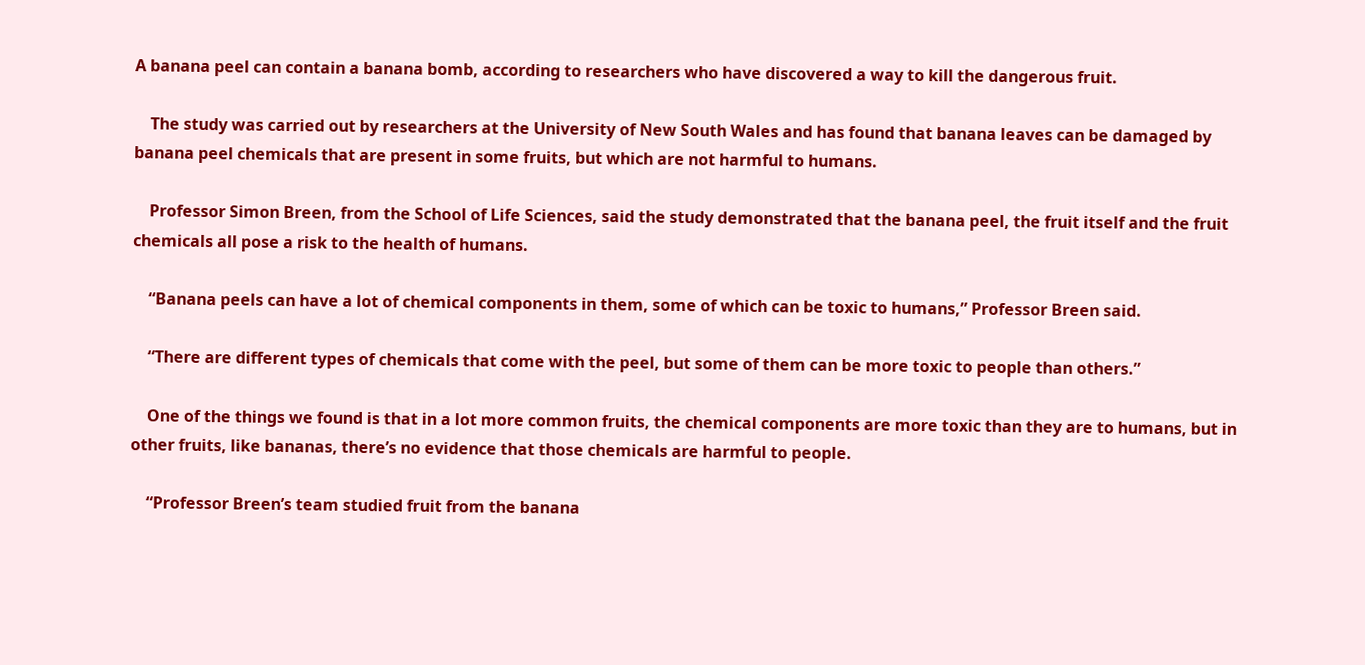A banana peel can contain a banana bomb, according to researchers who have discovered a way to kill the dangerous fruit.

    The study was carried out by researchers at the University of New South Wales and has found that banana leaves can be damaged by banana peel chemicals that are present in some fruits, but which are not harmful to humans.

    Professor Simon Breen, from the School of Life Sciences, said the study demonstrated that the banana peel, the fruit itself and the fruit chemicals all pose a risk to the health of humans.

    “Banana peels can have a lot of chemical components in them, some of which can be toxic to humans,” Professor Breen said.

    “There are different types of chemicals that come with the peel, but some of them can be more toxic to people than others.”

    One of the things we found is that in a lot more common fruits, the chemical components are more toxic than they are to humans, but in other fruits, like bananas, there’s no evidence that those chemicals are harmful to people.

    “Professor Breen’s team studied fruit from the banana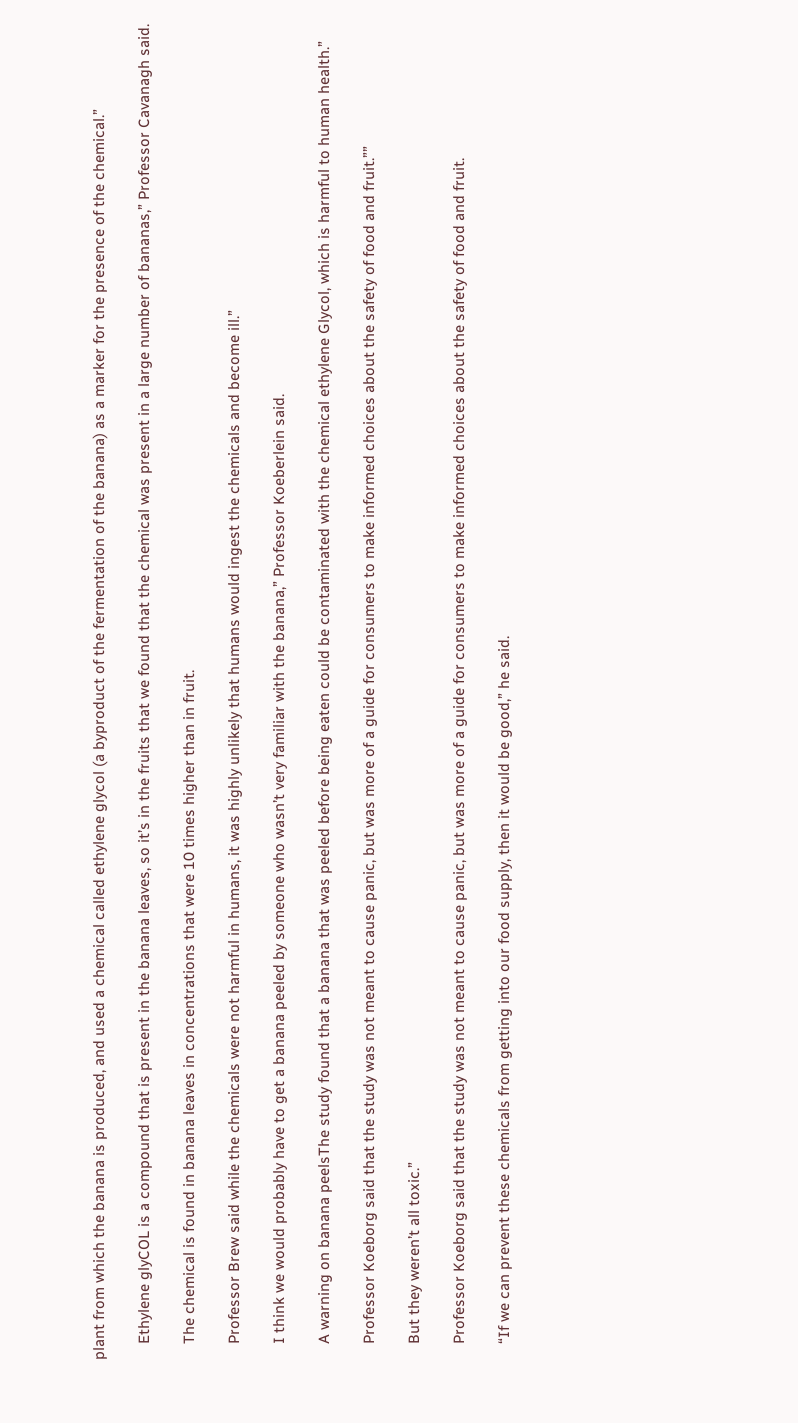plant from which the banana is produced, and used a chemical called ethylene glycol (a byproduct of the fermentation of the banana) as a marker for the presence of the chemical.”

    Ethylene glyCOL is a compound that is present in the banana leaves, so it’s in the fruits that we found that the chemical was present in a large number of bananas,” Professor Cavanagh said.

    The chemical is found in banana leaves in concentrations that were 10 times higher than in fruit.

    Professor Brew said while the chemicals were not harmful in humans, it was highly unlikely that humans would ingest the chemicals and become ill.”

    I think we would probably have to get a banana peeled by someone who wasn’t very familiar with the banana,” Professor Koeberlein said.

    A warning on banana peelsThe study found that a banana that was peeled before being eaten could be contaminated with the chemical ethylene Glycol, which is harmful to human health.”

    Professor Koeborg said that the study was not meant to cause panic, but was more of a guide for consumers to make informed choices about the safety of food and fruit.””

    But they weren’t all toxic.”

    Professor Koeborg said that the study was not meant to cause panic, but was more of a guide for consumers to make informed choices about the safety of food and fruit.

    “If we can prevent these chemicals from getting into our food supply, then it would be good,” he said.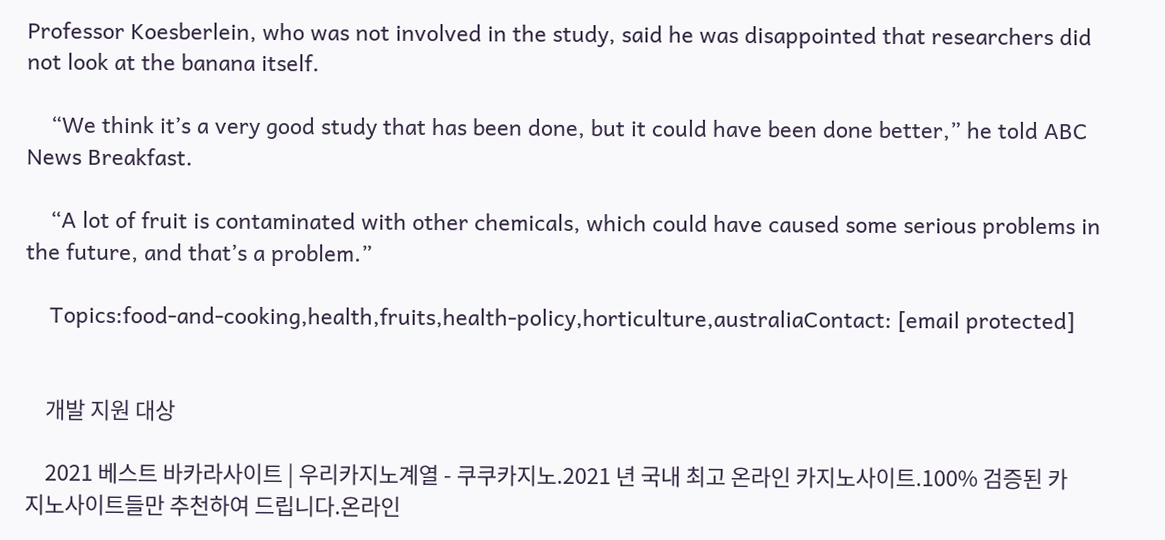Professor Koesberlein, who was not involved in the study, said he was disappointed that researchers did not look at the banana itself.

    “We think it’s a very good study that has been done, but it could have been done better,” he told ABC News Breakfast.

    “A lot of fruit is contaminated with other chemicals, which could have caused some serious problems in the future, and that’s a problem.”

    Topics:food-and-cooking,health,fruits,health-policy,horticulture,australiaContact: [email protected]


    개발 지원 대상

    2021 베스트 바카라사이트 | 우리카지노계열 - 쿠쿠카지노.2021 년 국내 최고 온라인 카지노사이트.100% 검증된 카지노사이트들만 추천하여 드립니다.온라인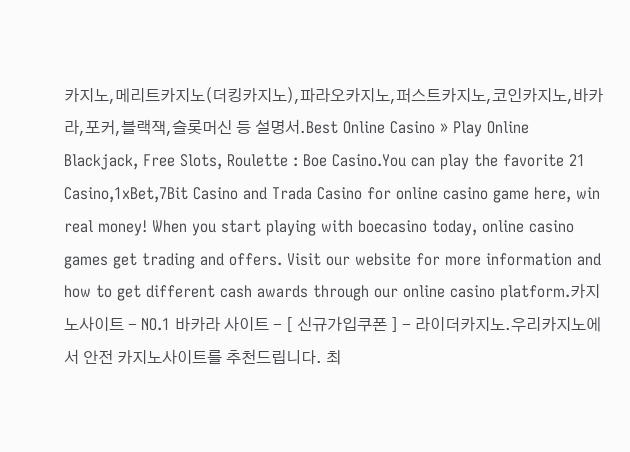카지노,메리트카지노(더킹카지노),파라오카지노,퍼스트카지노,코인카지노,바카라,포커,블랙잭,슬롯머신 등 설명서.Best Online Casino » Play Online Blackjack, Free Slots, Roulette : Boe Casino.You can play the favorite 21 Casino,1xBet,7Bit Casino and Trada Casino for online casino game here, win real money! When you start playing with boecasino today, online casino games get trading and offers. Visit our website for more information and how to get different cash awards through our online casino platform.카지노사이트 - NO.1 바카라 사이트 - [ 신규가입쿠폰 ] - 라이더카지노.우리카지노에서 안전 카지노사이트를 추천드립니다. 최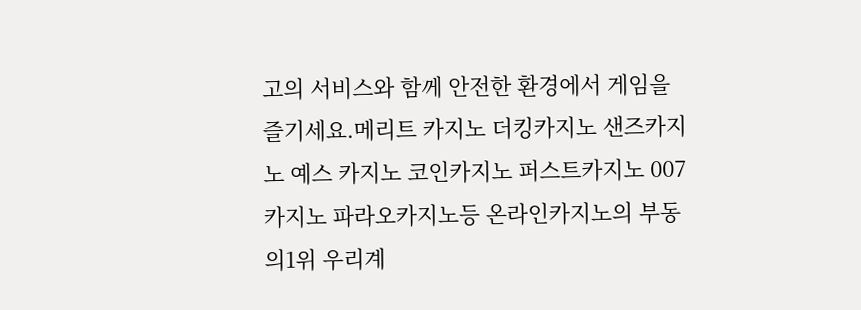고의 서비스와 함께 안전한 환경에서 게임을 즐기세요.메리트 카지노 더킹카지노 샌즈카지노 예스 카지노 코인카지노 퍼스트카지노 007카지노 파라오카지노등 온라인카지노의 부동의1위 우리계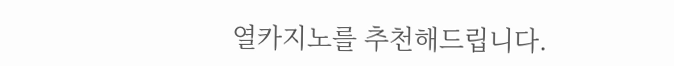열카지노를 추천해드립니다.